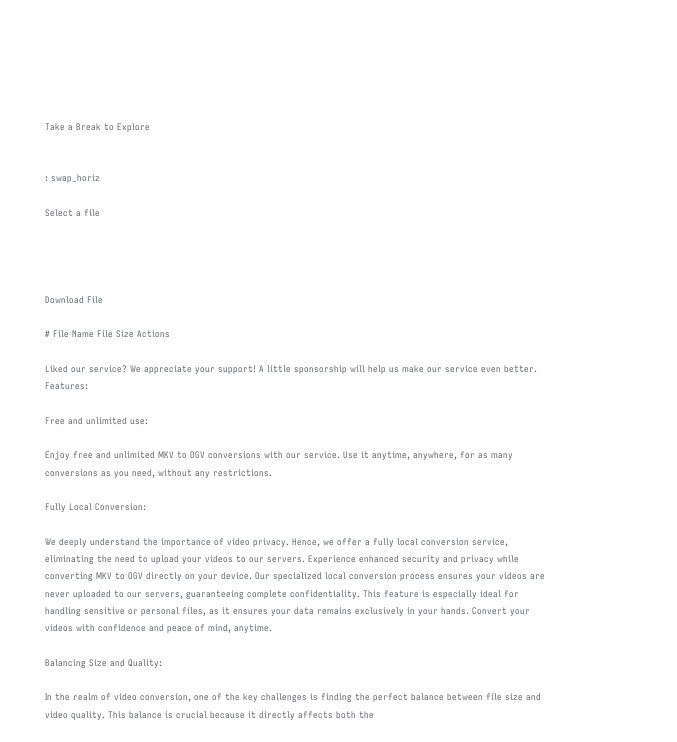Take a Break to Explore


: swap_horiz

Select a file




Download File

# File Name File Size Actions

Liked our service? We appreciate your support! A little sponsorship will help us make our service even better. Features:

Free and unlimited use:

Enjoy free and unlimited MKV to OGV conversions with our service. Use it anytime, anywhere, for as many conversions as you need, without any restrictions.

Fully Local Conversion:

We deeply understand the importance of video privacy. Hence, we offer a fully local conversion service, eliminating the need to upload your videos to our servers. Experience enhanced security and privacy while converting MKV to OGV directly on your device. Our specialized local conversion process ensures your videos are never uploaded to our servers, guaranteeing complete confidentiality. This feature is especially ideal for handling sensitive or personal files, as it ensures your data remains exclusively in your hands. Convert your videos with confidence and peace of mind, anytime.

Balancing Size and Quality:

In the realm of video conversion, one of the key challenges is finding the perfect balance between file size and video quality. This balance is crucial because it directly affects both the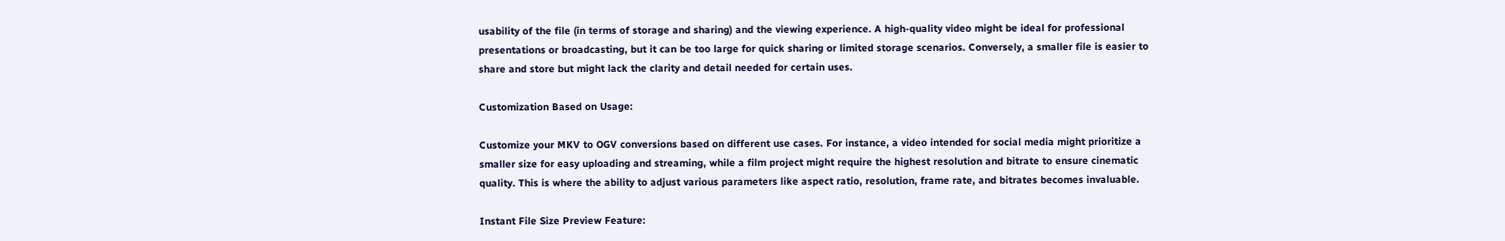usability of the file (in terms of storage and sharing) and the viewing experience. A high-quality video might be ideal for professional presentations or broadcasting, but it can be too large for quick sharing or limited storage scenarios. Conversely, a smaller file is easier to share and store but might lack the clarity and detail needed for certain uses.

Customization Based on Usage:

Customize your MKV to OGV conversions based on different use cases. For instance, a video intended for social media might prioritize a smaller size for easy uploading and streaming, while a film project might require the highest resolution and bitrate to ensure cinematic quality. This is where the ability to adjust various parameters like aspect ratio, resolution, frame rate, and bitrates becomes invaluable.

Instant File Size Preview Feature: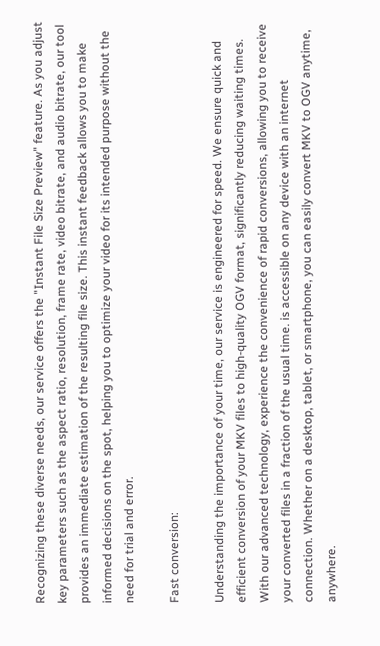Recognizing these diverse needs, our service offers the "Instant File Size Preview" feature. As you adjust key parameters such as the aspect ratio, resolution, frame rate, video bitrate, and audio bitrate, our tool provides an immediate estimation of the resulting file size. This instant feedback allows you to make informed decisions on the spot, helping you to optimize your video for its intended purpose without the need for trial and error.

Fast conversion:

Understanding the importance of your time, our service is engineered for speed. We ensure quick and efficient conversion of your MKV files to high-quality OGV format, significantly reducing waiting times. With our advanced technology, experience the convenience of rapid conversions, allowing you to receive your converted files in a fraction of the usual time. is accessible on any device with an internet connection. Whether on a desktop, tablet, or smartphone, you can easily convert MKV to OGV anytime, anywhere.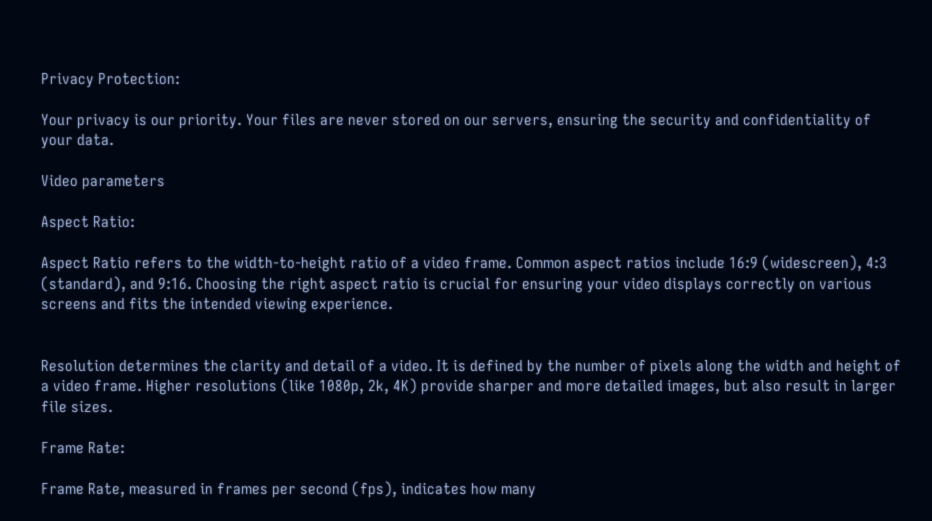Privacy Protection:

Your privacy is our priority. Your files are never stored on our servers, ensuring the security and confidentiality of your data.

Video parameters

Aspect Ratio:

Aspect Ratio refers to the width-to-height ratio of a video frame. Common aspect ratios include 16:9 (widescreen), 4:3 (standard), and 9:16. Choosing the right aspect ratio is crucial for ensuring your video displays correctly on various screens and fits the intended viewing experience.


Resolution determines the clarity and detail of a video. It is defined by the number of pixels along the width and height of a video frame. Higher resolutions (like 1080p, 2k, 4K) provide sharper and more detailed images, but also result in larger file sizes.

Frame Rate:

Frame Rate, measured in frames per second (fps), indicates how many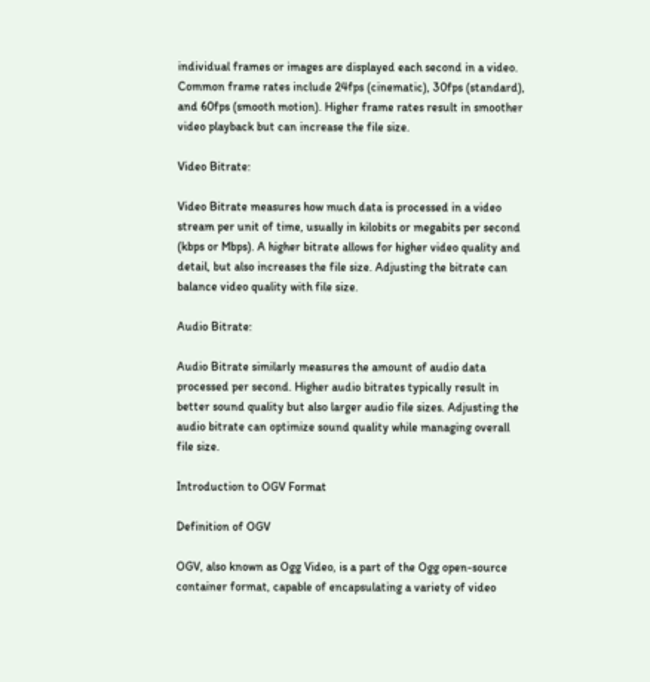individual frames or images are displayed each second in a video. Common frame rates include 24fps (cinematic), 30fps (standard), and 60fps (smooth motion). Higher frame rates result in smoother video playback but can increase the file size.

Video Bitrate:

Video Bitrate measures how much data is processed in a video stream per unit of time, usually in kilobits or megabits per second (kbps or Mbps). A higher bitrate allows for higher video quality and detail, but also increases the file size. Adjusting the bitrate can balance video quality with file size.

Audio Bitrate:

Audio Bitrate similarly measures the amount of audio data processed per second. Higher audio bitrates typically result in better sound quality but also larger audio file sizes. Adjusting the audio bitrate can optimize sound quality while managing overall file size.

Introduction to OGV Format

Definition of OGV

OGV, also known as Ogg Video, is a part of the Ogg open-source container format, capable of encapsulating a variety of video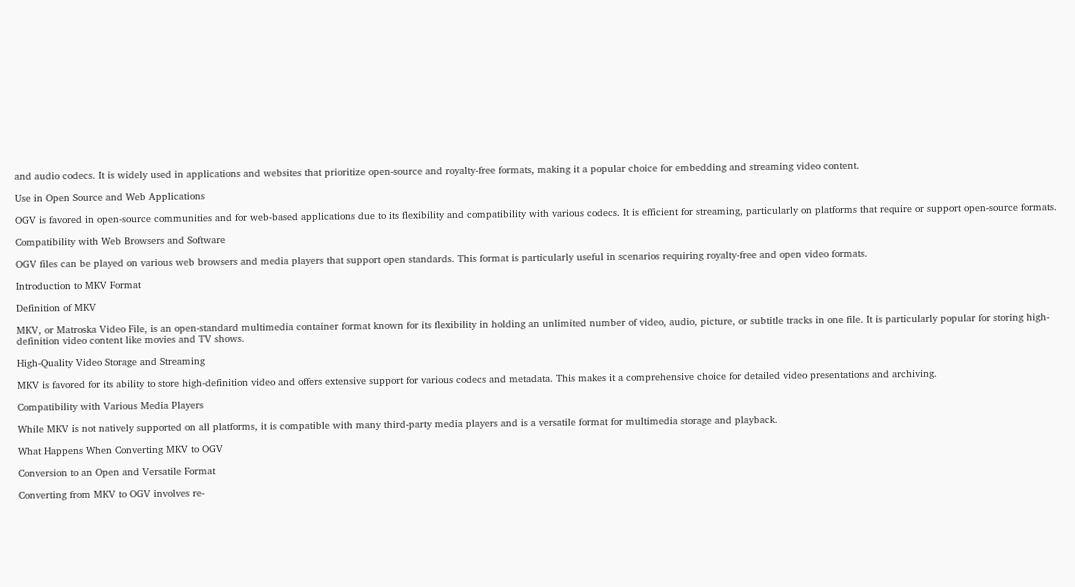and audio codecs. It is widely used in applications and websites that prioritize open-source and royalty-free formats, making it a popular choice for embedding and streaming video content.

Use in Open Source and Web Applications

OGV is favored in open-source communities and for web-based applications due to its flexibility and compatibility with various codecs. It is efficient for streaming, particularly on platforms that require or support open-source formats.

Compatibility with Web Browsers and Software

OGV files can be played on various web browsers and media players that support open standards. This format is particularly useful in scenarios requiring royalty-free and open video formats.

Introduction to MKV Format

Definition of MKV

MKV, or Matroska Video File, is an open-standard multimedia container format known for its flexibility in holding an unlimited number of video, audio, picture, or subtitle tracks in one file. It is particularly popular for storing high-definition video content like movies and TV shows.

High-Quality Video Storage and Streaming

MKV is favored for its ability to store high-definition video and offers extensive support for various codecs and metadata. This makes it a comprehensive choice for detailed video presentations and archiving.

Compatibility with Various Media Players

While MKV is not natively supported on all platforms, it is compatible with many third-party media players and is a versatile format for multimedia storage and playback.

What Happens When Converting MKV to OGV

Conversion to an Open and Versatile Format

Converting from MKV to OGV involves re-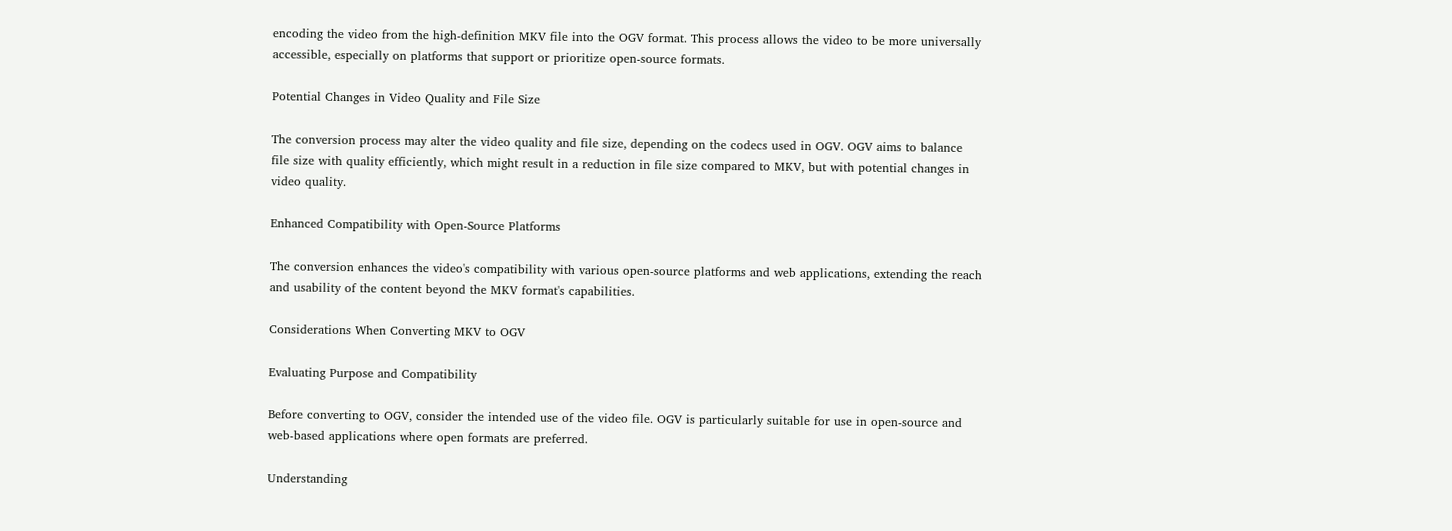encoding the video from the high-definition MKV file into the OGV format. This process allows the video to be more universally accessible, especially on platforms that support or prioritize open-source formats.

Potential Changes in Video Quality and File Size

The conversion process may alter the video quality and file size, depending on the codecs used in OGV. OGV aims to balance file size with quality efficiently, which might result in a reduction in file size compared to MKV, but with potential changes in video quality.

Enhanced Compatibility with Open-Source Platforms

The conversion enhances the video's compatibility with various open-source platforms and web applications, extending the reach and usability of the content beyond the MKV format's capabilities.

Considerations When Converting MKV to OGV

Evaluating Purpose and Compatibility

Before converting to OGV, consider the intended use of the video file. OGV is particularly suitable for use in open-source and web-based applications where open formats are preferred.

Understanding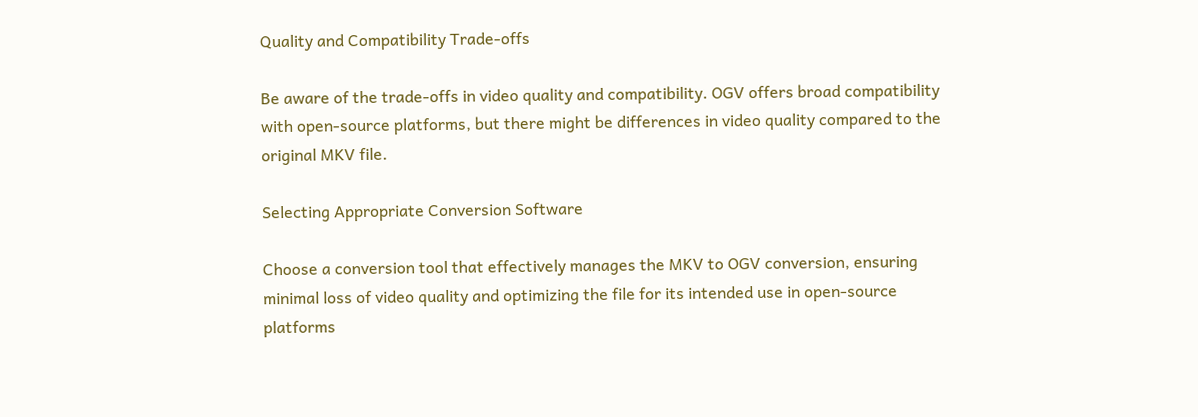Quality and Compatibility Trade-offs

Be aware of the trade-offs in video quality and compatibility. OGV offers broad compatibility with open-source platforms, but there might be differences in video quality compared to the original MKV file.

Selecting Appropriate Conversion Software

Choose a conversion tool that effectively manages the MKV to OGV conversion, ensuring minimal loss of video quality and optimizing the file for its intended use in open-source platforms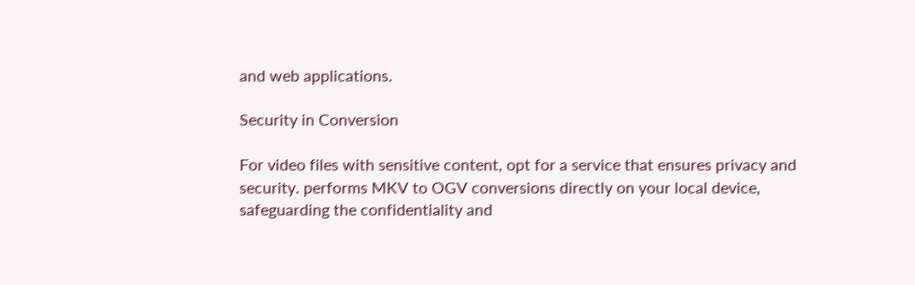and web applications.

Security in Conversion

For video files with sensitive content, opt for a service that ensures privacy and security. performs MKV to OGV conversions directly on your local device, safeguarding the confidentiality and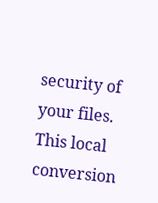security of your files. This local conversion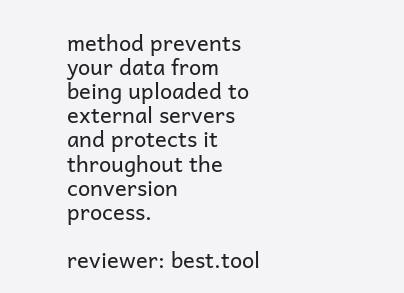method prevents your data from being uploaded to external servers and protects it throughout the conversion process.

reviewer: best.tool